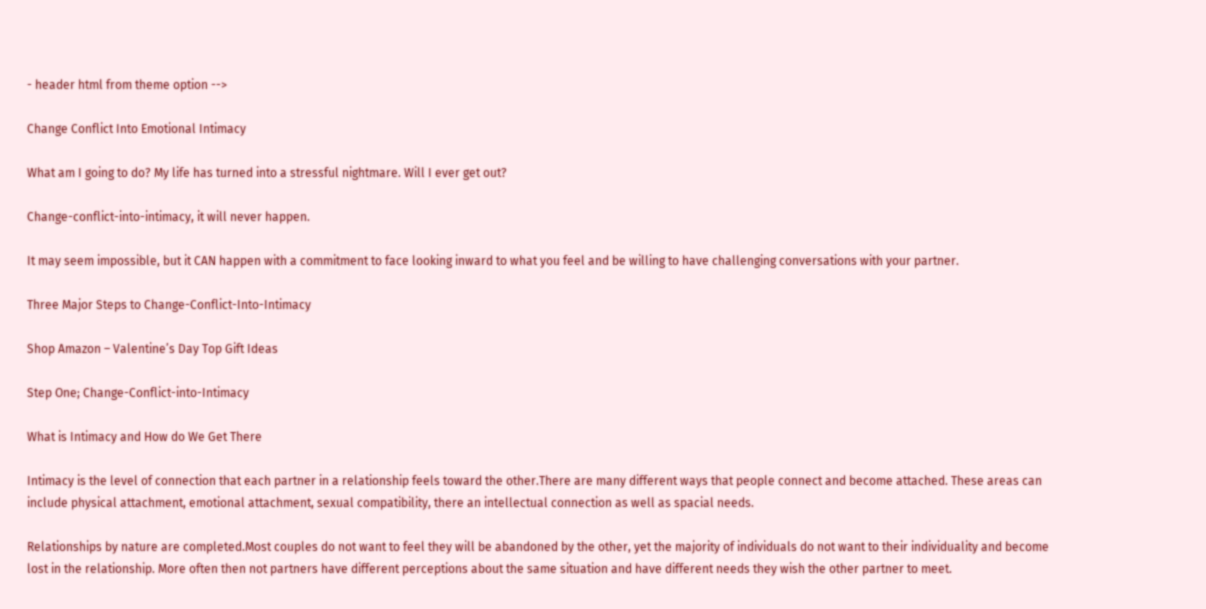- header html from theme option -->

Change Conflict Into Emotional Intimacy

What am I going to do? My life has turned into a stressful nightmare. Will I ever get out?

Change-conflict-into-intimacy, it will never happen.

It may seem impossible, but it CAN happen with a commitment to face looking inward to what you feel and be willing to have challenging conversations with your partner.

Three Major Steps to Change-Conflict-Into-Intimacy

Shop Amazon – Valentine’s Day Top Gift Ideas

Step One; Change-Conflict-into-Intimacy

What is Intimacy and How do We Get There

Intimacy is the level of connection that each partner in a relationship feels toward the other.There are many different ways that people connect and become attached. These areas can include physical attachment, emotional attachment, sexual compatibility, there an intellectual connection as well as spacial needs.

Relationships by nature are completed.Most couples do not want to feel they will be abandoned by the other, yet the majority of individuals do not want to their individuality and become lost in the relationship. More often then not partners have different perceptions about the same situation and have different needs they wish the other partner to meet.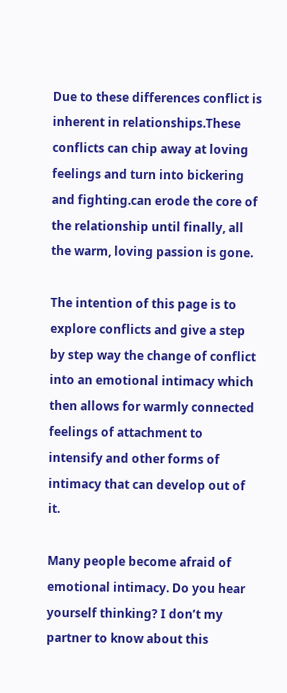Due to these differences conflict is inherent in relationships.These conflicts can chip away at loving feelings and turn into bickering and fighting.can erode the core of the relationship until finally, all the warm, loving passion is gone.

The intention of this page is to explore conflicts and give a step by step way the change of conflict into an emotional intimacy which then allows for warmly connected feelings of attachment to intensify and other forms of intimacy that can develop out of it.

Many people become afraid of emotional intimacy. Do you hear yourself thinking? I don’t my partner to know about this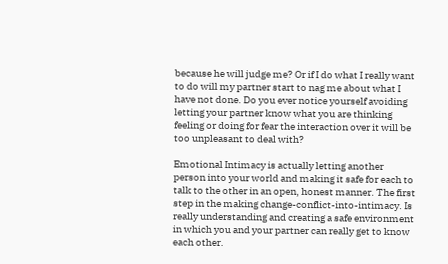because he will judge me? Or if I do what I really want to do will my partner start to nag me about what I have not done. Do you ever notice yourself avoiding letting your partner know what you are thinking feeling or doing for fear the interaction over it will be too unpleasant to deal with?

Emotional Intimacy is actually letting another person into your world and making it safe for each to talk to the other in an open, honest manner. The first step in the making change-conflict-into-intimacy. Is really understanding and creating a safe environment in which you and your partner can really get to know each other.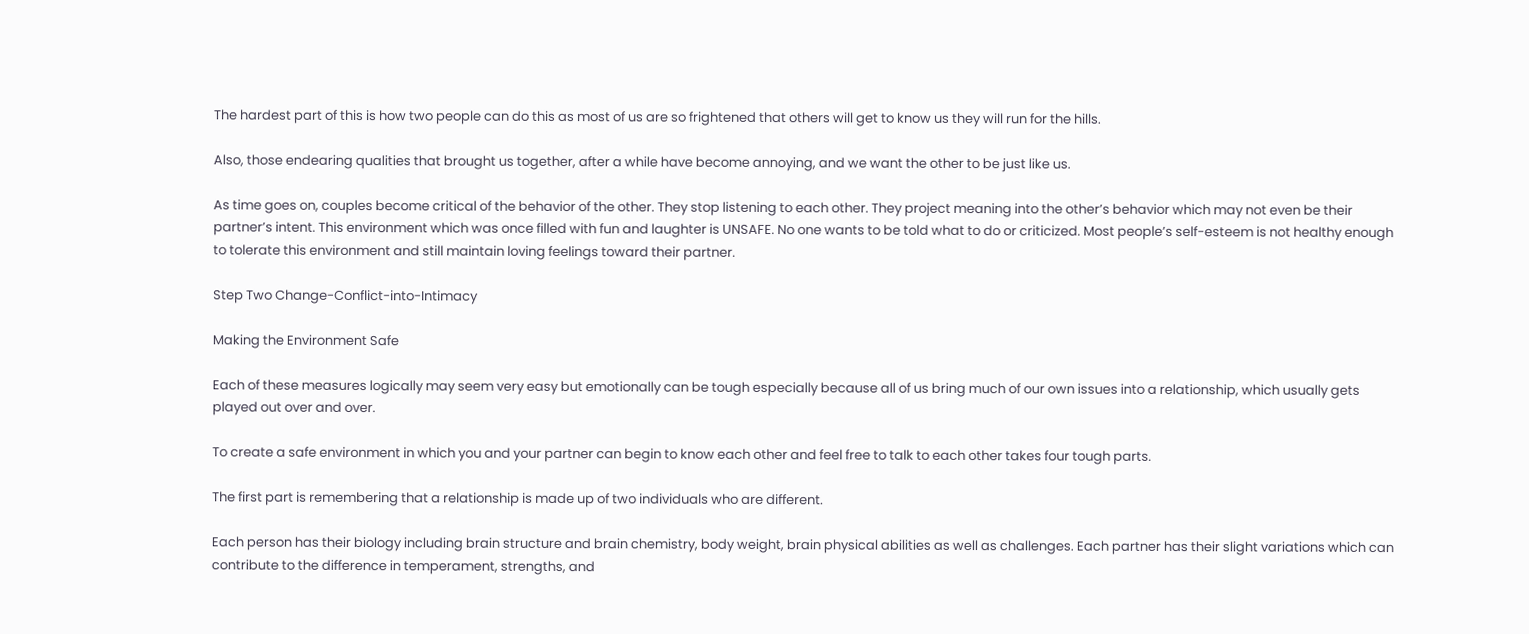The hardest part of this is how two people can do this as most of us are so frightened that others will get to know us they will run for the hills.

Also, those endearing qualities that brought us together, after a while have become annoying, and we want the other to be just like us.

As time goes on, couples become critical of the behavior of the other. They stop listening to each other. They project meaning into the other’s behavior which may not even be their partner’s intent. This environment which was once filled with fun and laughter is UNSAFE. No one wants to be told what to do or criticized. Most people’s self-esteem is not healthy enough to tolerate this environment and still maintain loving feelings toward their partner.

Step Two Change-Conflict-into-Intimacy

Making the Environment Safe

Each of these measures logically may seem very easy but emotionally can be tough especially because all of us bring much of our own issues into a relationship, which usually gets played out over and over.

To create a safe environment in which you and your partner can begin to know each other and feel free to talk to each other takes four tough parts.

The first part is remembering that a relationship is made up of two individuals who are different.

Each person has their biology including brain structure and brain chemistry, body weight, brain physical abilities as well as challenges. Each partner has their slight variations which can contribute to the difference in temperament, strengths, and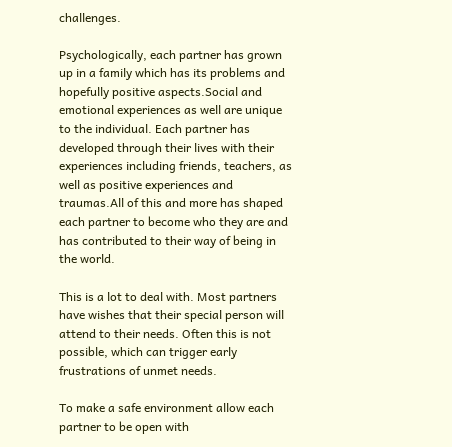challenges.

Psychologically, each partner has grown up in a family which has its problems and hopefully positive aspects.Social and emotional experiences as well are unique to the individual. Each partner has developed through their lives with their experiences including friends, teachers, as well as positive experiences and traumas.All of this and more has shaped each partner to become who they are and has contributed to their way of being in the world.

This is a lot to deal with. Most partners have wishes that their special person will attend to their needs. Often this is not possible, which can trigger early frustrations of unmet needs.

To make a safe environment allow each partner to be open with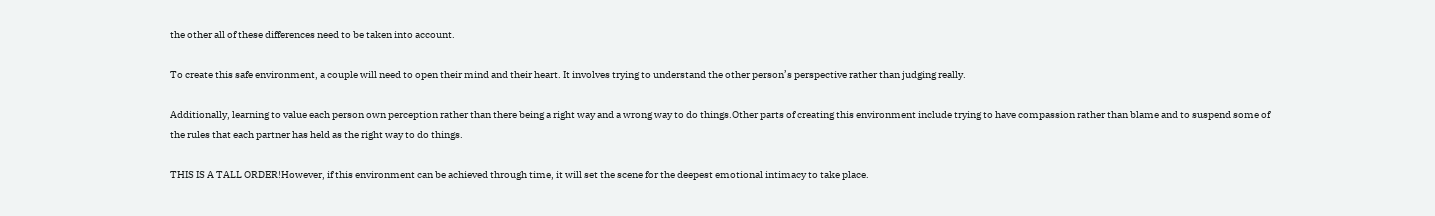the other all of these differences need to be taken into account.

To create this safe environment, a couple will need to open their mind and their heart. It involves trying to understand the other person’s perspective rather than judging really.

Additionally, learning to value each person own perception rather than there being a right way and a wrong way to do things.Other parts of creating this environment include trying to have compassion rather than blame and to suspend some of the rules that each partner has held as the right way to do things.

THIS IS A TALL ORDER!However, if this environment can be achieved through time, it will set the scene for the deepest emotional intimacy to take place.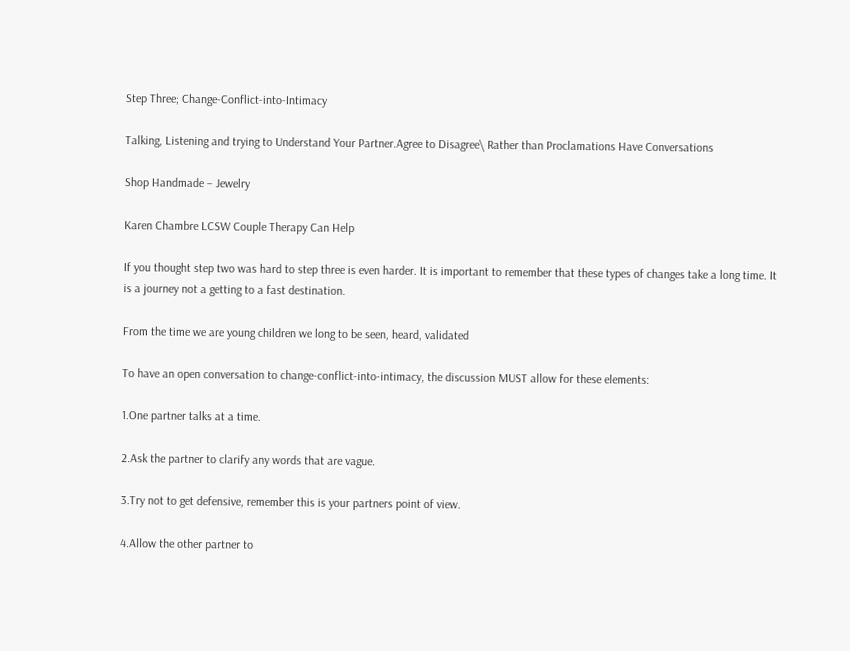Step Three; Change-Conflict-into-Intimacy

Talking, Listening and trying to Understand Your Partner.Agree to Disagree\ Rather than Proclamations Have Conversations

Shop Handmade – Jewelry

Karen Chambre LCSW Couple Therapy Can Help

If you thought step two was hard to step three is even harder. It is important to remember that these types of changes take a long time. It is a journey not a getting to a fast destination.

From the time we are young children we long to be seen, heard, validated

To have an open conversation to change-conflict-into-intimacy, the discussion MUST allow for these elements:

1.One partner talks at a time.

2.Ask the partner to clarify any words that are vague.

3.Try not to get defensive, remember this is your partners point of view.

4.Allow the other partner to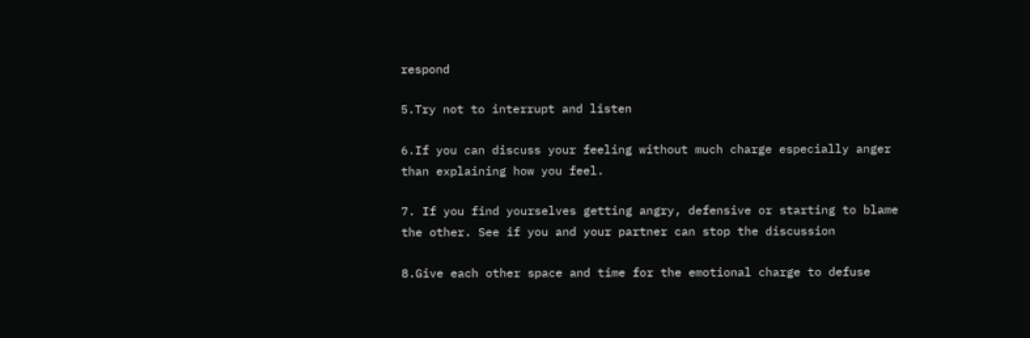respond

5.Try not to interrupt and listen

6.If you can discuss your feeling without much charge especially anger than explaining how you feel.

7. If you find yourselves getting angry, defensive or starting to blame the other. See if you and your partner can stop the discussion

8.Give each other space and time for the emotional charge to defuse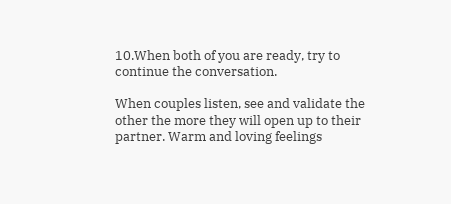10.When both of you are ready, try to continue the conversation.

When couples listen, see and validate the other the more they will open up to their partner. Warm and loving feelings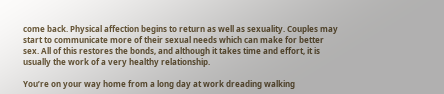come back. Physical affection begins to return as well as sexuality. Couples may start to communicate more of their sexual needs which can make for better sex. All of this restores the bonds, and although it takes time and effort, it is usually the work of a very healthy relationship.

You’re on your way home from a long day at work dreading walking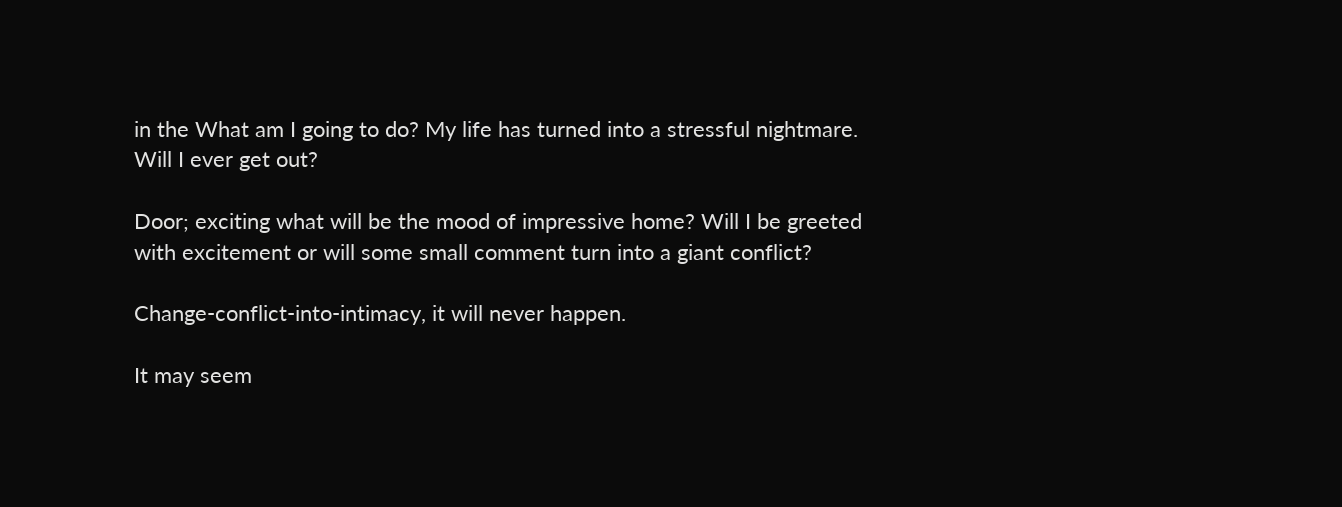in the What am I going to do? My life has turned into a stressful nightmare. Will I ever get out?

Door; exciting what will be the mood of impressive home? Will I be greeted with excitement or will some small comment turn into a giant conflict?

Change-conflict-into-intimacy, it will never happen.

It may seem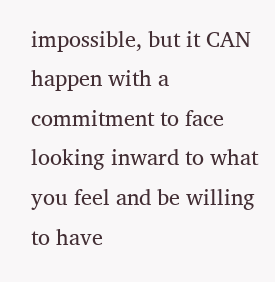impossible, but it CAN happen with a commitment to face looking inward to what you feel and be willing to have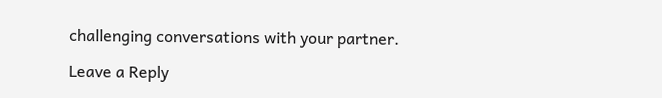challenging conversations with your partner.

Leave a Reply